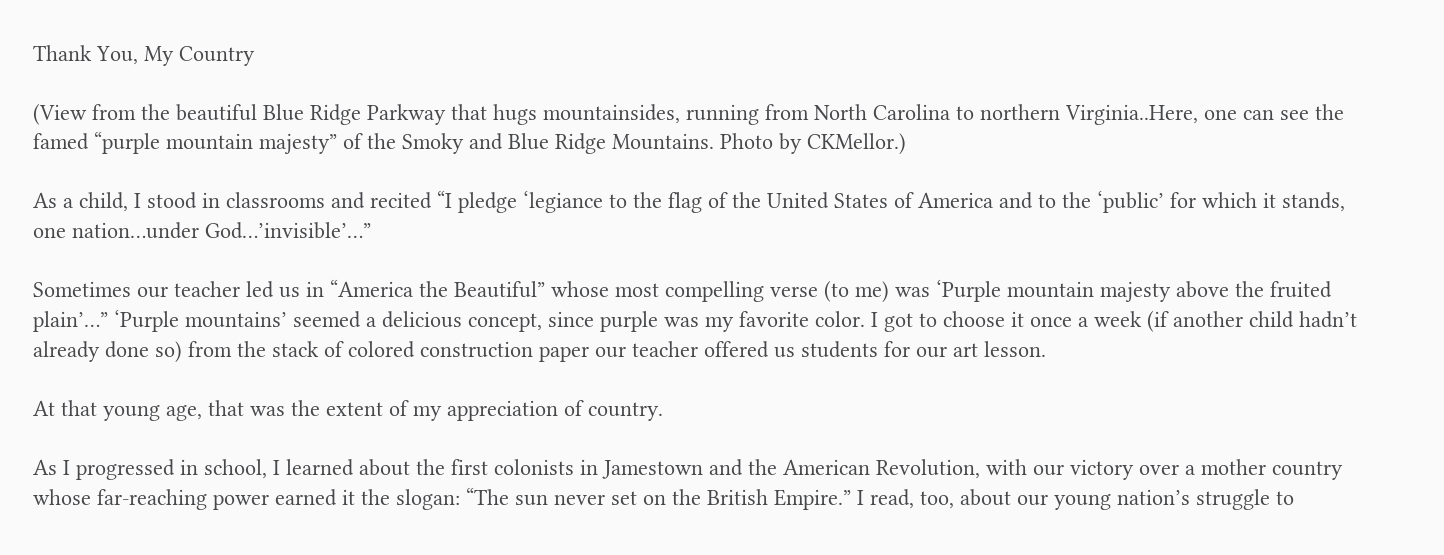Thank You, My Country

(View from the beautiful Blue Ridge Parkway that hugs mountainsides, running from North Carolina to northern Virginia..Here, one can see the famed “purple mountain majesty” of the Smoky and Blue Ridge Mountains. Photo by CKMellor.)

As a child, I stood in classrooms and recited “I pledge ‘legiance to the flag of the United States of America and to the ‘public’ for which it stands, one nation…under God…’invisible’…”

Sometimes our teacher led us in “America the Beautiful” whose most compelling verse (to me) was ‘Purple mountain majesty above the fruited plain’…” ‘Purple mountains’ seemed a delicious concept, since purple was my favorite color. I got to choose it once a week (if another child hadn’t already done so) from the stack of colored construction paper our teacher offered us students for our art lesson.

At that young age, that was the extent of my appreciation of country.

As I progressed in school, I learned about the first colonists in Jamestown and the American Revolution, with our victory over a mother country whose far-reaching power earned it the slogan: “The sun never set on the British Empire.” I read, too, about our young nation’s struggle to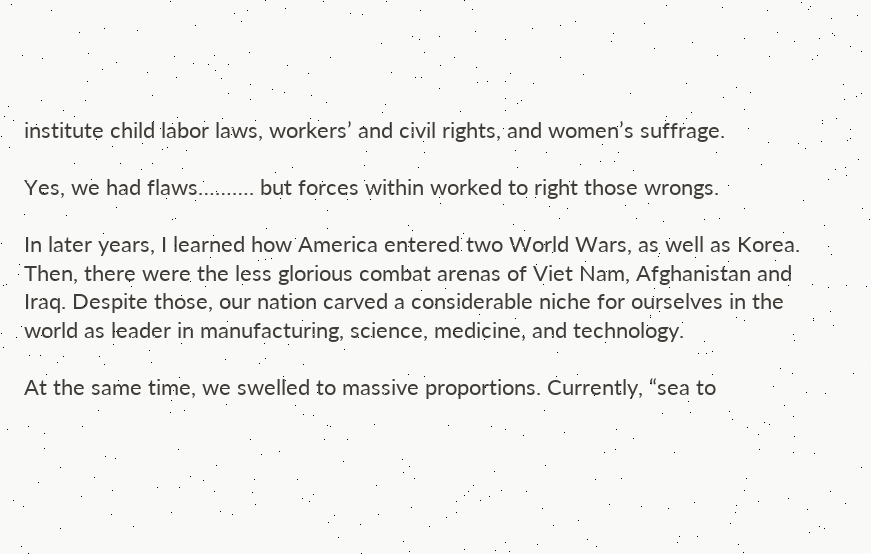institute child labor laws, workers’ and civil rights, and women’s suffrage.

Yes, we had flaws………. but forces within worked to right those wrongs.

In later years, I learned how America entered two World Wars, as well as Korea. Then, there were the less glorious combat arenas of Viet Nam, Afghanistan and Iraq. Despite those, our nation carved a considerable niche for ourselves in the world as leader in manufacturing, science, medicine, and technology.

At the same time, we swelled to massive proportions. Currently, “sea to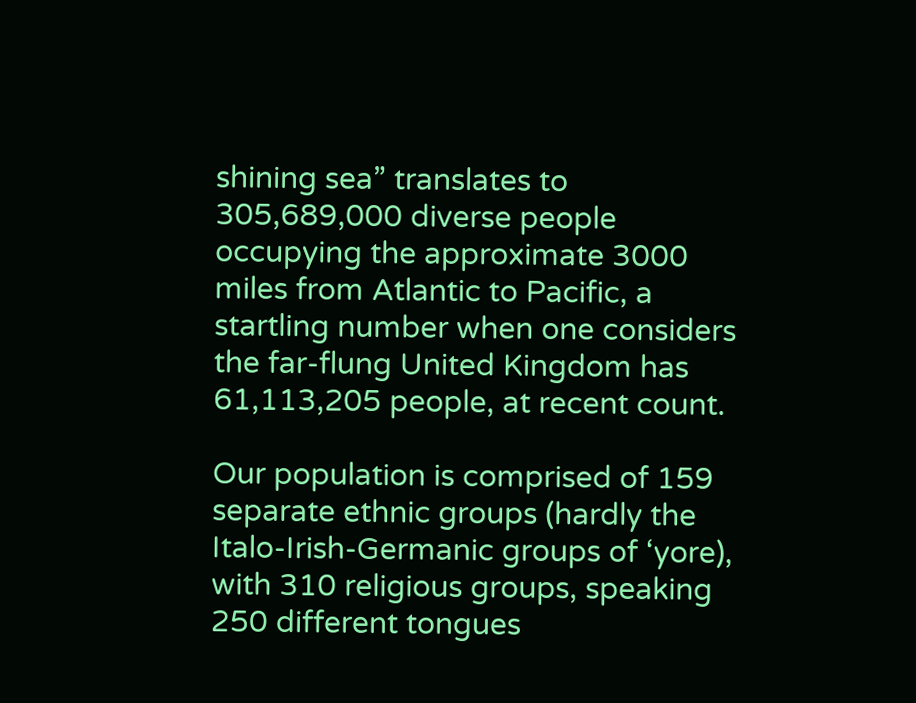shining sea” translates to 305,689,000 diverse people occupying the approximate 3000 miles from Atlantic to Pacific, a startling number when one considers the far-flung United Kingdom has 61,113,205 people, at recent count.

Our population is comprised of 159 separate ethnic groups (hardly the Italo-Irish-Germanic groups of ‘yore), with 310 religious groups, speaking 250 different tongues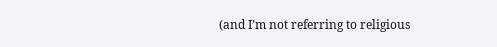(and I’m not referring to religious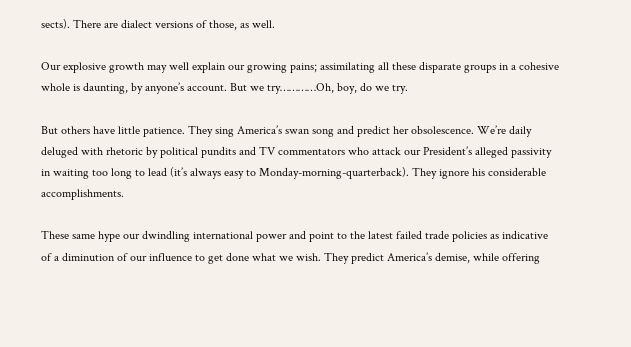sects). There are dialect versions of those, as well.

Our explosive growth may well explain our growing pains; assimilating all these disparate groups in a cohesive whole is daunting, by anyone’s account. But we try…………Oh, boy, do we try.

But others have little patience. They sing America’s swan song and predict her obsolescence. We’re daily deluged with rhetoric by political pundits and TV commentators who attack our President’s alleged passivity in waiting too long to lead (it’s always easy to Monday-morning-quarterback). They ignore his considerable accomplishments.

These same hype our dwindling international power and point to the latest failed trade policies as indicative of a diminution of our influence to get done what we wish. They predict America’s demise, while offering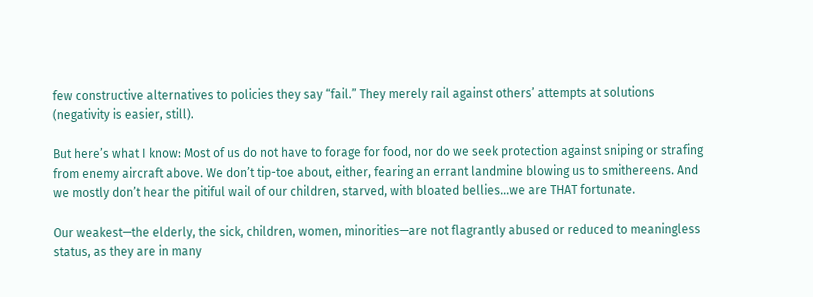few constructive alternatives to policies they say “fail.” They merely rail against others’ attempts at solutions (negativity is easier, still).

But here’s what I know: Most of us do not have to forage for food, nor do we seek protection against sniping or strafing from enemy aircraft above. We don’t tip-toe about, either, fearing an errant landmine blowing us to smithereens. And we mostly don’t hear the pitiful wail of our children, starved, with bloated bellies…we are THAT fortunate.

Our weakest—the elderly, the sick, children, women, minorities—are not flagrantly abused or reduced to meaningless status, as they are in many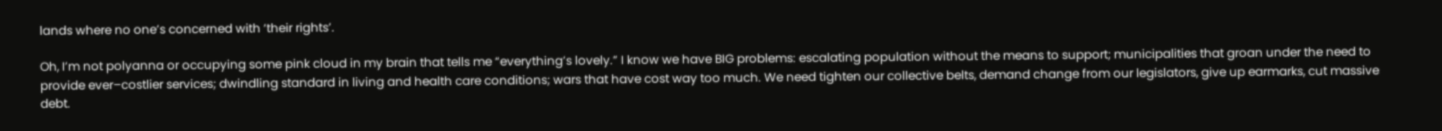lands where no one’s concerned with ‘their rights’.

Oh, I’m not polyanna or occupying some pink cloud in my brain that tells me “everything’s lovely.” I know we have BIG problems: escalating population without the means to support; municipalities that groan under the need to provide ever–costlier services; dwindling standard in living and health care conditions; wars that have cost way too much. We need tighten our collective belts, demand change from our legislators, give up earmarks, cut massive debt.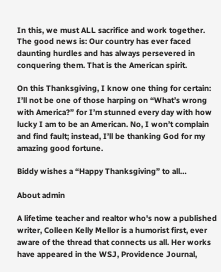In this, we must ALL sacrifice and work together. The good news is: Our country has ever faced daunting hurdles and has always persevered in conquering them. That is the American spirit.

On this Thanksgiving, I know one thing for certain: I’ll not be one of those harping on “What’s wrong with America?” for I’m stunned every day with how lucky I am to be an American. No, I won’t complain and find fault; instead, I’ll be thanking God for my amazing good fortune.

Biddy wishes a “Happy Thanksgiving” to all…

About admin

A lifetime teacher and realtor who's now a published writer, Colleen Kelly Mellor is a humorist first, ever aware of the thread that connects us all. Her works have appeared in the WSJ, Providence Journal,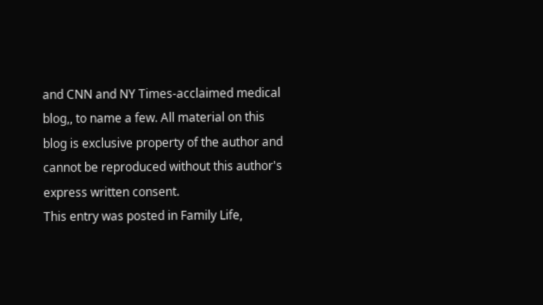and CNN and NY Times-acclaimed medical blog,, to name a few. All material on this blog is exclusive property of the author and cannot be reproduced without this author's express written consent.
This entry was posted in Family Life,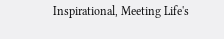Inspirational, Meeting Life's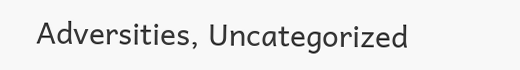Adversities, Uncategorized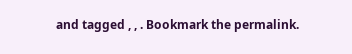and tagged , , . Bookmark the permalink.